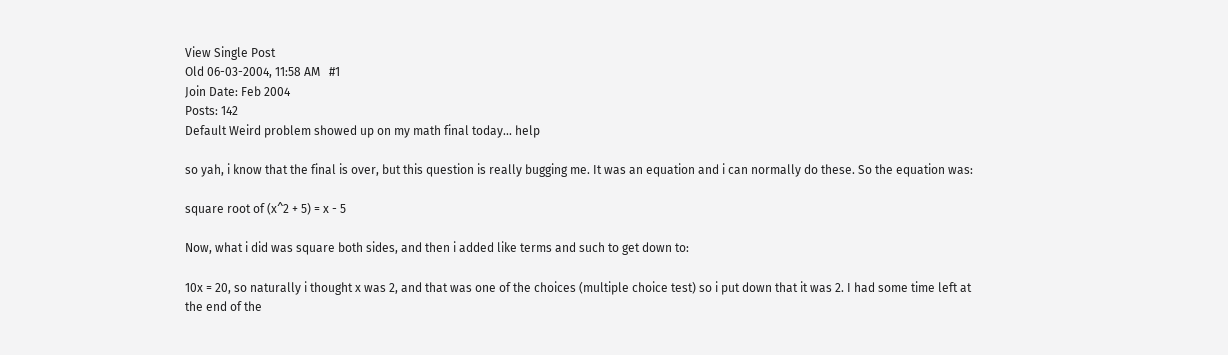View Single Post
Old 06-03-2004, 11:58 AM   #1
Join Date: Feb 2004
Posts: 142
Default Weird problem showed up on my math final today... help

so yah, i know that the final is over, but this question is really bugging me. It was an equation and i can normally do these. So the equation was:

square root of (x^2 + 5) = x - 5

Now, what i did was square both sides, and then i added like terms and such to get down to:

10x = 20, so naturally i thought x was 2, and that was one of the choices (multiple choice test) so i put down that it was 2. I had some time left at the end of the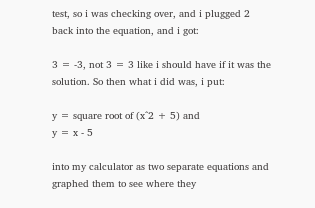test, so i was checking over, and i plugged 2 back into the equation, and i got:

3 = -3, not 3 = 3 like i should have if it was the solution. So then what i did was, i put:

y = square root of (x^2 + 5) and
y = x - 5

into my calculator as two separate equations and graphed them to see where they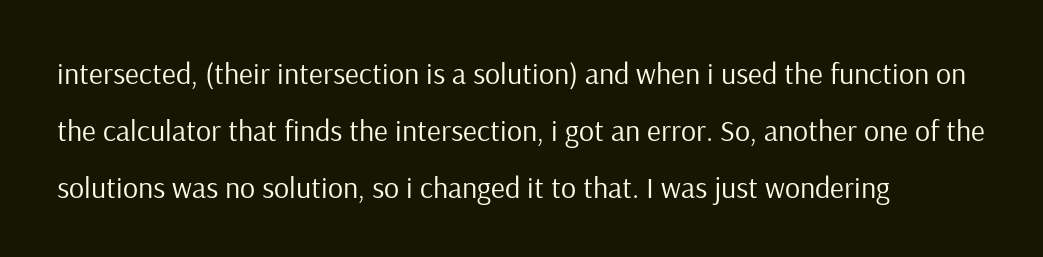intersected, (their intersection is a solution) and when i used the function on the calculator that finds the intersection, i got an error. So, another one of the solutions was no solution, so i changed it to that. I was just wondering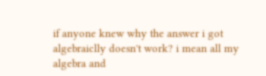if anyone knew why the answer i got algebraiclly doesn't work? i mean all my algebra and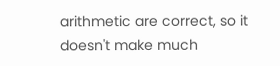arithmetic are correct, so it doesn't make much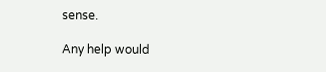sense.

Any help would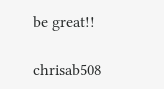be great!!

chrisab508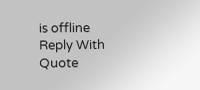is offline   Reply With Quote